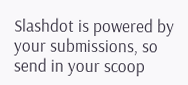Slashdot is powered by your submissions, so send in your scoop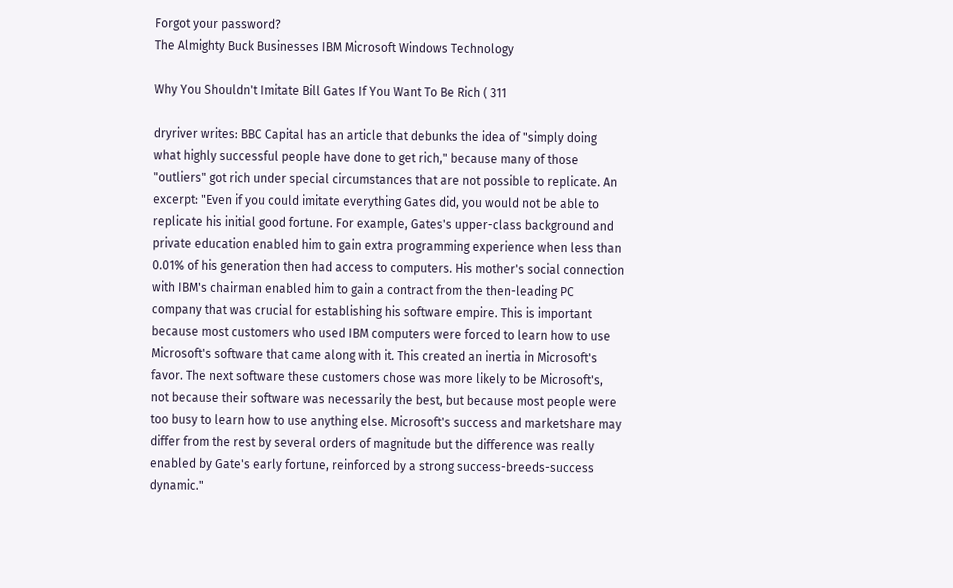Forgot your password?
The Almighty Buck Businesses IBM Microsoft Windows Technology

Why You Shouldn't Imitate Bill Gates If You Want To Be Rich ( 311

dryriver writes: BBC Capital has an article that debunks the idea of "simply doing what highly successful people have done to get rich," because many of those "outliers" got rich under special circumstances that are not possible to replicate. An excerpt: "Even if you could imitate everything Gates did, you would not be able to replicate his initial good fortune. For example, Gates's upper-class background and private education enabled him to gain extra programming experience when less than 0.01% of his generation then had access to computers. His mother's social connection with IBM's chairman enabled him to gain a contract from the then-leading PC company that was crucial for establishing his software empire. This is important because most customers who used IBM computers were forced to learn how to use Microsoft's software that came along with it. This created an inertia in Microsoft's favor. The next software these customers chose was more likely to be Microsoft's, not because their software was necessarily the best, but because most people were too busy to learn how to use anything else. Microsoft's success and marketshare may differ from the rest by several orders of magnitude but the difference was really enabled by Gate's early fortune, reinforced by a strong success-breeds-success dynamic."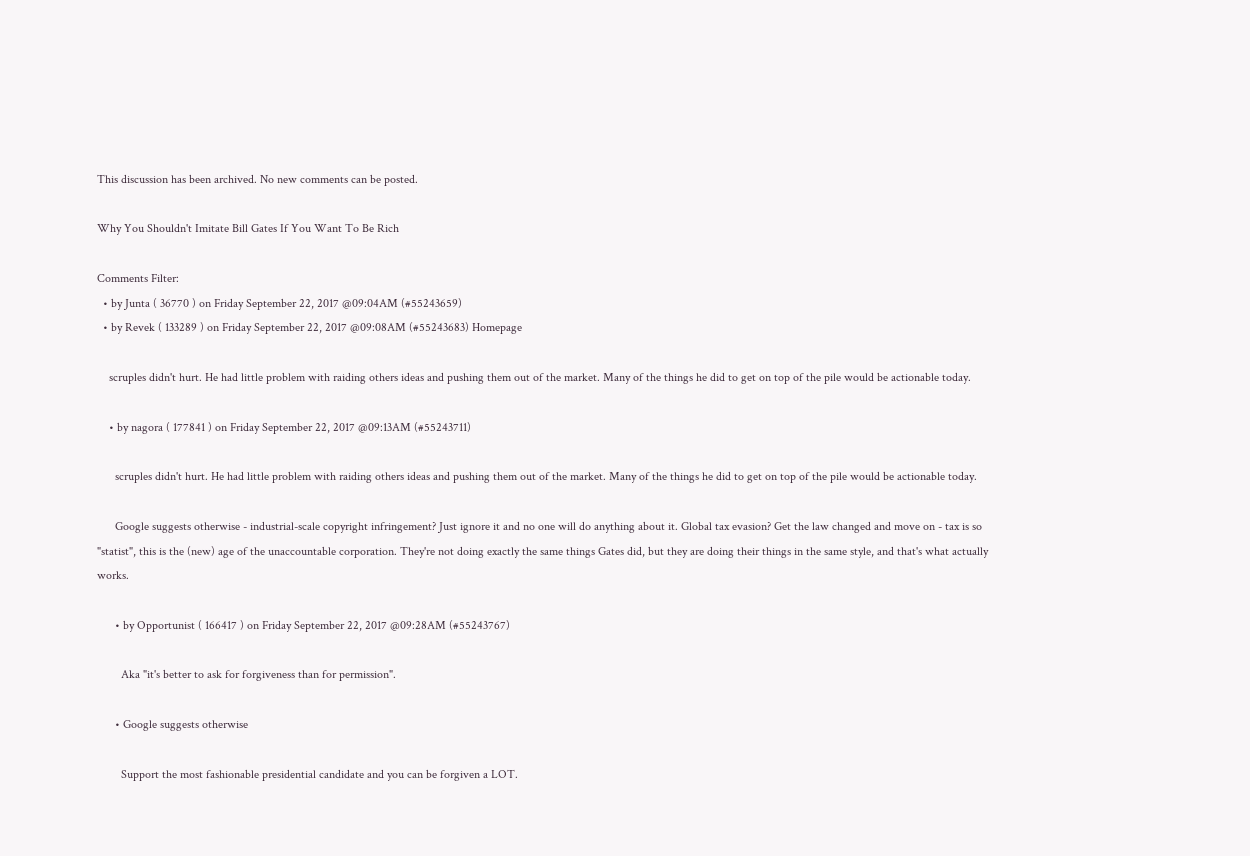This discussion has been archived. No new comments can be posted.

Why You Shouldn't Imitate Bill Gates If You Want To Be Rich

Comments Filter:
  • by Junta ( 36770 ) on Friday September 22, 2017 @09:04AM (#55243659)
  • by Revek ( 133289 ) on Friday September 22, 2017 @09:08AM (#55243683) Homepage

    scruples didn't hurt. He had little problem with raiding others ideas and pushing them out of the market. Many of the things he did to get on top of the pile would be actionable today.

    • by nagora ( 177841 ) on Friday September 22, 2017 @09:13AM (#55243711)

      scruples didn't hurt. He had little problem with raiding others ideas and pushing them out of the market. Many of the things he did to get on top of the pile would be actionable today.

      Google suggests otherwise - industrial-scale copyright infringement? Just ignore it and no one will do anything about it. Global tax evasion? Get the law changed and move on - tax is so "statist", this is the (new) age of the unaccountable corporation. They're not doing exactly the same things Gates did, but they are doing their things in the same style, and that's what actually works.

      • by Opportunist ( 166417 ) on Friday September 22, 2017 @09:28AM (#55243767)

        Aka "it's better to ask for forgiveness than for permission".

      • Google suggests otherwise

        Support the most fashionable presidential candidate and you can be forgiven a LOT.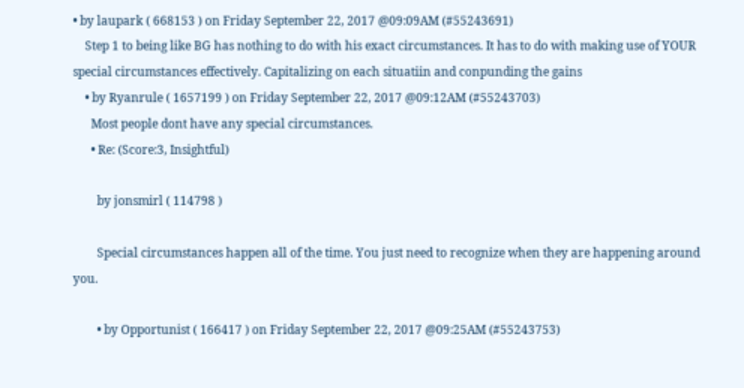• by laupark ( 668153 ) on Friday September 22, 2017 @09:09AM (#55243691)
    Step 1 to being like BG has nothing to do with his exact circumstances. It has to do with making use of YOUR special circumstances effectively. Capitalizing on each situatiin and conpunding the gains
    • by Ryanrule ( 1657199 ) on Friday September 22, 2017 @09:12AM (#55243703)
      Most people dont have any special circumstances.
      • Re: (Score:3, Insightful)

        by jonsmirl ( 114798 )

        Special circumstances happen all of the time. You just need to recognize when they are happening around you.

        • by Opportunist ( 166417 ) on Friday September 22, 2017 @09:25AM (#55243753)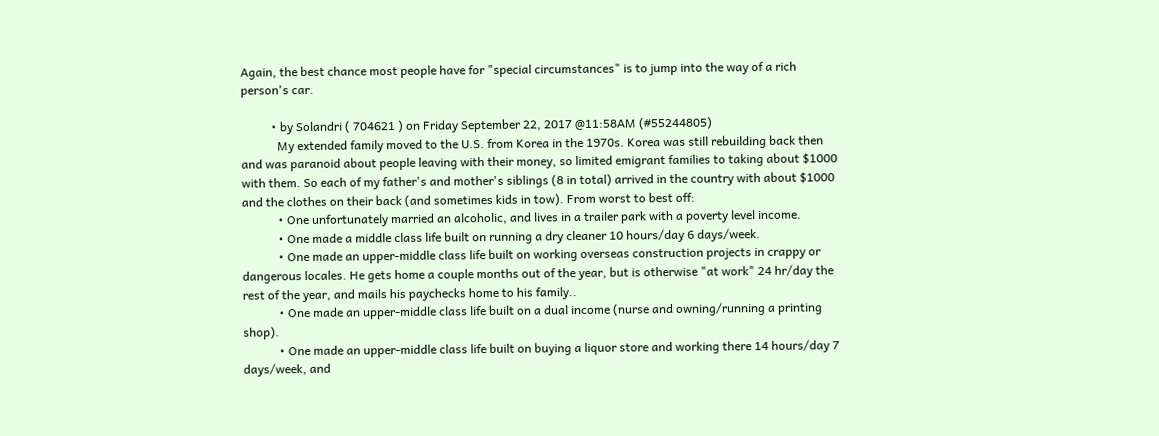Again, the best chance most people have for "special circumstances" is to jump into the way of a rich person's car.

          • by Solandri ( 704621 ) on Friday September 22, 2017 @11:58AM (#55244805)
            My extended family moved to the U.S. from Korea in the 1970s. Korea was still rebuilding back then and was paranoid about people leaving with their money, so limited emigrant families to taking about $1000 with them. So each of my father's and mother's siblings (8 in total) arrived in the country with about $1000 and the clothes on their back (and sometimes kids in tow). From worst to best off:
            • One unfortunately married an alcoholic, and lives in a trailer park with a poverty level income.
            • One made a middle class life built on running a dry cleaner 10 hours/day 6 days/week.
            • One made an upper-middle class life built on working overseas construction projects in crappy or dangerous locales. He gets home a couple months out of the year, but is otherwise "at work" 24 hr/day the rest of the year, and mails his paychecks home to his family..
            • One made an upper-middle class life built on a dual income (nurse and owning/running a printing shop).
            • One made an upper-middle class life built on buying a liquor store and working there 14 hours/day 7 days/week, and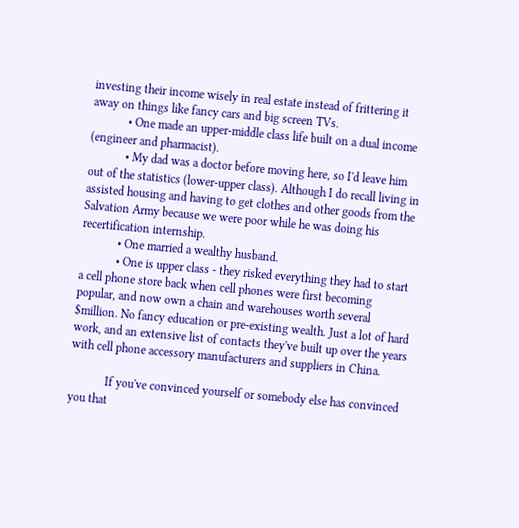investing their income wisely in real estate instead of frittering it away on things like fancy cars and big screen TVs.
            • One made an upper-middle class life built on a dual income (engineer and pharmacist).
            • My dad was a doctor before moving here, so I'd leave him out of the statistics (lower-upper class). Although I do recall living in assisted housing and having to get clothes and other goods from the Salvation Army because we were poor while he was doing his recertification internship.
            • One married a wealthy husband.
            • One is upper class - they risked everything they had to start a cell phone store back when cell phones were first becoming popular, and now own a chain and warehouses worth several $million. No fancy education or pre-existing wealth. Just a lot of hard work, and an extensive list of contacts they've built up over the years with cell phone accessory manufacturers and suppliers in China.

            If you've convinced yourself or somebody else has convinced you that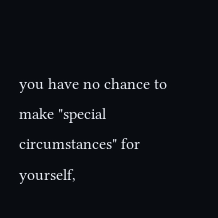you have no chance to make "special circumstances" for yourself,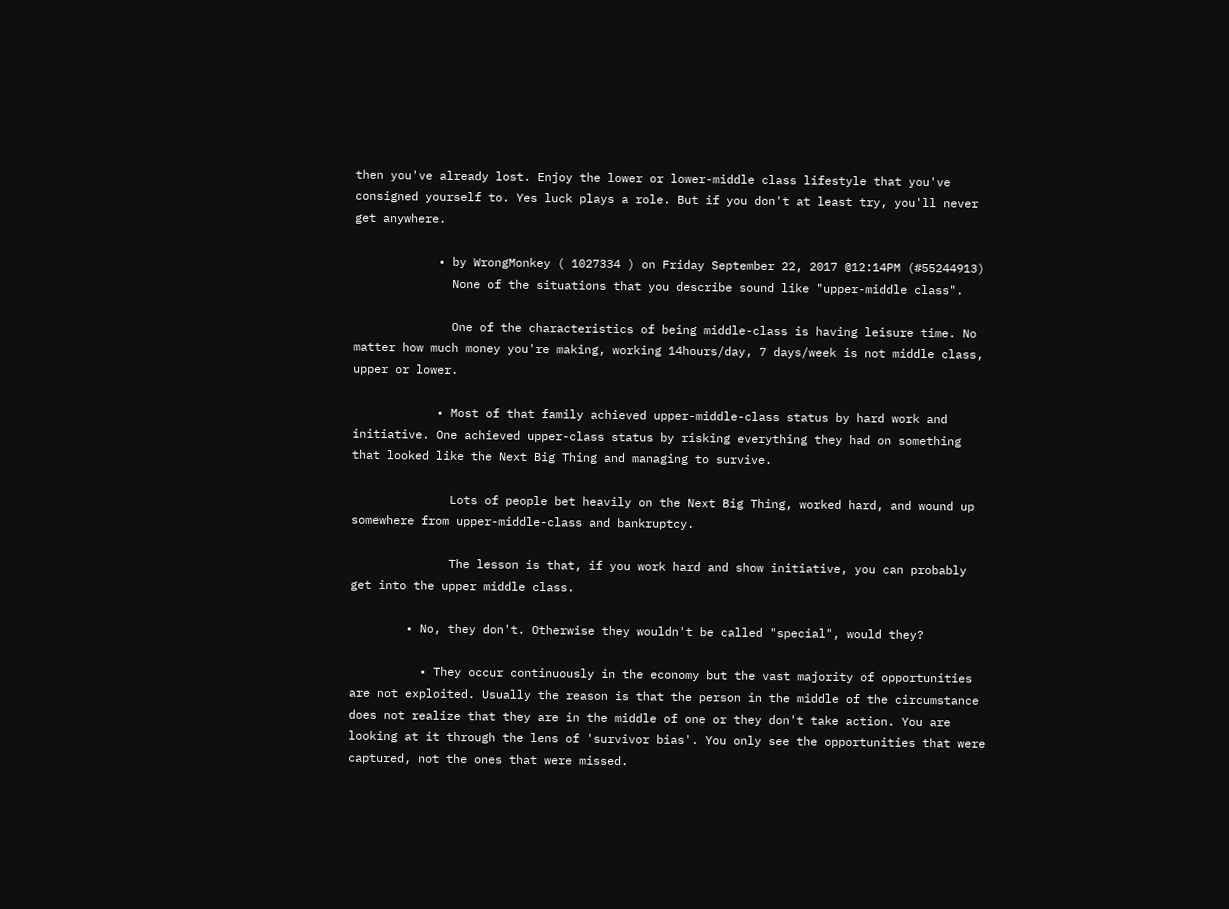then you've already lost. Enjoy the lower or lower-middle class lifestyle that you've consigned yourself to. Yes luck plays a role. But if you don't at least try, you'll never get anywhere.

            • by WrongMonkey ( 1027334 ) on Friday September 22, 2017 @12:14PM (#55244913)
              None of the situations that you describe sound like "upper-middle class".

              One of the characteristics of being middle-class is having leisure time. No matter how much money you're making, working 14hours/day, 7 days/week is not middle class, upper or lower.

            • Most of that family achieved upper-middle-class status by hard work and initiative. One achieved upper-class status by risking everything they had on something that looked like the Next Big Thing and managing to survive.

              Lots of people bet heavily on the Next Big Thing, worked hard, and wound up somewhere from upper-middle-class and bankruptcy.

              The lesson is that, if you work hard and show initiative, you can probably get into the upper middle class.

        • No, they don't. Otherwise they wouldn't be called "special", would they?

          • They occur continuously in the economy but the vast majority of opportunities are not exploited. Usually the reason is that the person in the middle of the circumstance does not realize that they are in the middle of one or they don't take action. You are looking at it through the lens of 'survivor bias'. You only see the opportunities that were captured, not the ones that were missed.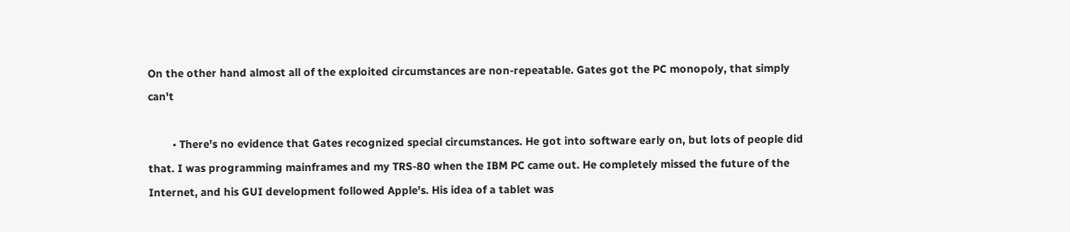On the other hand almost all of the exploited circumstances are non-repeatable. Gates got the PC monopoly, that simply can't

        • There's no evidence that Gates recognized special circumstances. He got into software early on, but lots of people did that. I was programming mainframes and my TRS-80 when the IBM PC came out. He completely missed the future of the Internet, and his GUI development followed Apple's. His idea of a tablet was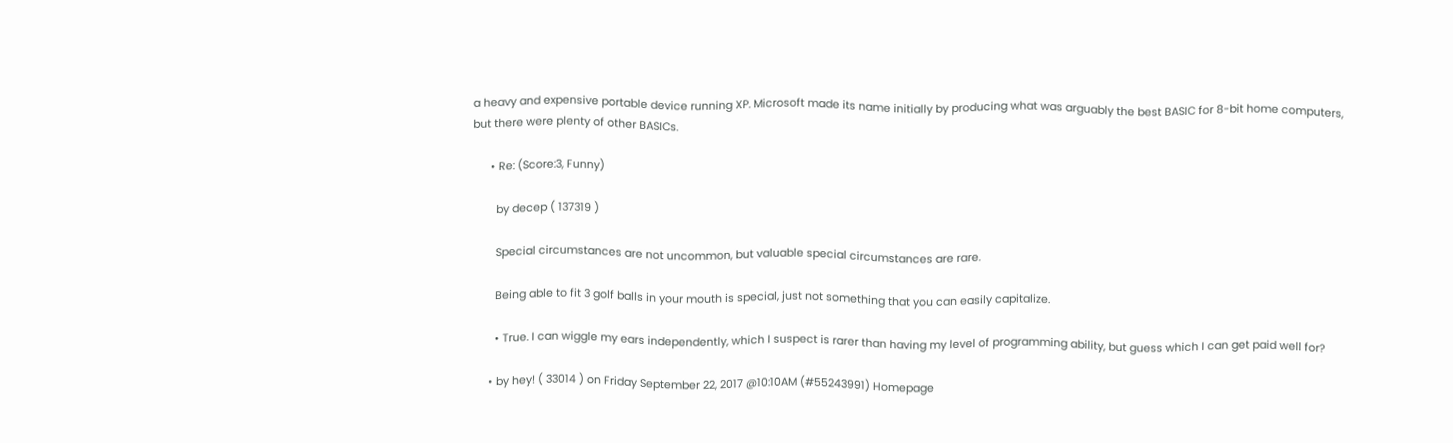a heavy and expensive portable device running XP. Microsoft made its name initially by producing what was arguably the best BASIC for 8-bit home computers, but there were plenty of other BASICs.

      • Re: (Score:3, Funny)

        by decep ( 137319 )

        Special circumstances are not uncommon, but valuable special circumstances are rare.

        Being able to fit 3 golf balls in your mouth is special, just not something that you can easily capitalize.

        • True. I can wiggle my ears independently, which I suspect is rarer than having my level of programming ability, but guess which I can get paid well for?

      • by hey! ( 33014 ) on Friday September 22, 2017 @10:10AM (#55243991) Homepage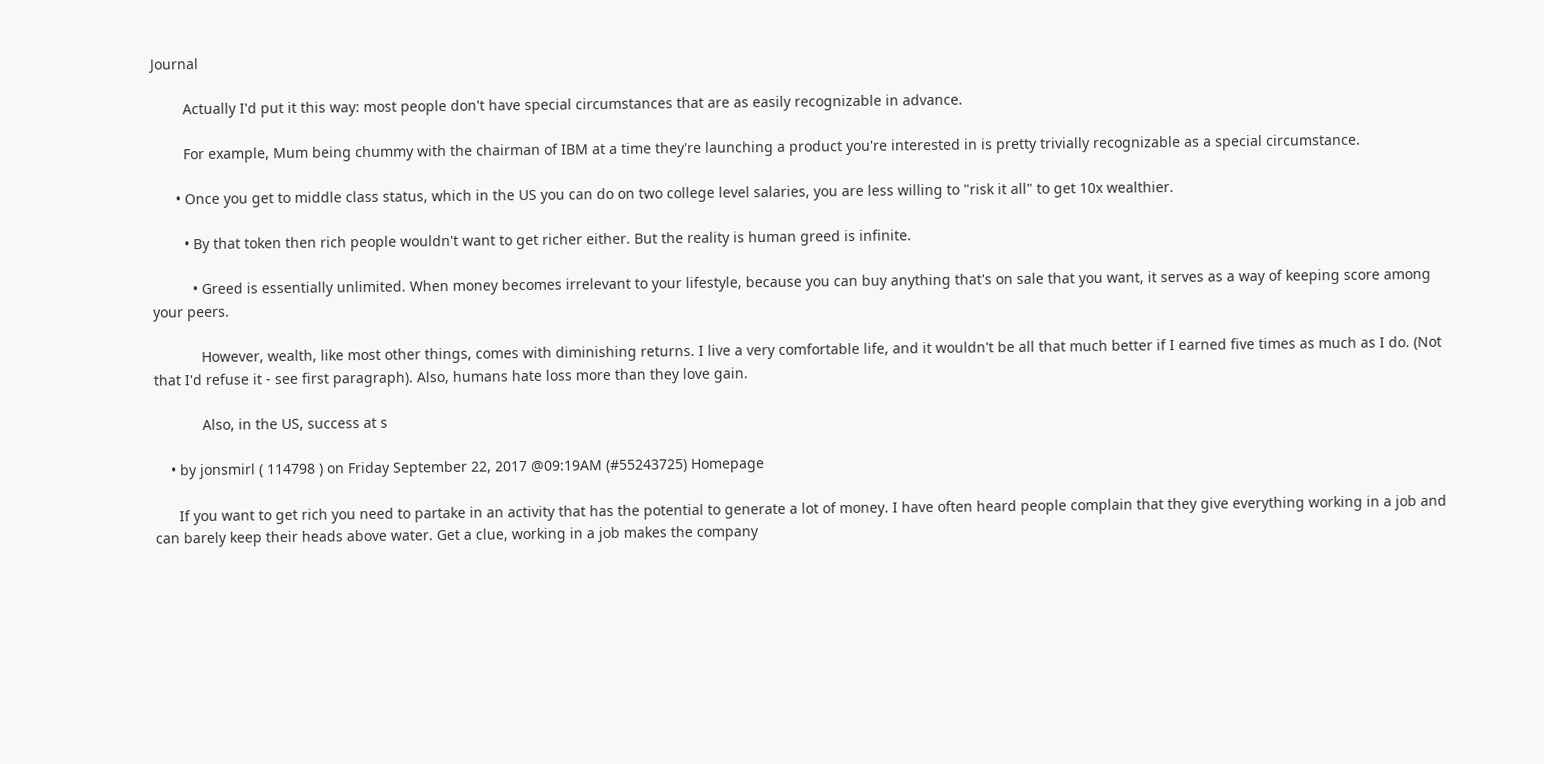Journal

        Actually I'd put it this way: most people don't have special circumstances that are as easily recognizable in advance.

        For example, Mum being chummy with the chairman of IBM at a time they're launching a product you're interested in is pretty trivially recognizable as a special circumstance.

      • Once you get to middle class status, which in the US you can do on two college level salaries, you are less willing to "risk it all" to get 10x wealthier.

        • By that token then rich people wouldn't want to get richer either. But the reality is human greed is infinite.

          • Greed is essentially unlimited. When money becomes irrelevant to your lifestyle, because you can buy anything that's on sale that you want, it serves as a way of keeping score among your peers.

            However, wealth, like most other things, comes with diminishing returns. I live a very comfortable life, and it wouldn't be all that much better if I earned five times as much as I do. (Not that I'd refuse it - see first paragraph). Also, humans hate loss more than they love gain.

            Also, in the US, success at s

    • by jonsmirl ( 114798 ) on Friday September 22, 2017 @09:19AM (#55243725) Homepage

      If you want to get rich you need to partake in an activity that has the potential to generate a lot of money. I have often heard people complain that they give everything working in a job and can barely keep their heads above water. Get a clue, working in a job makes the company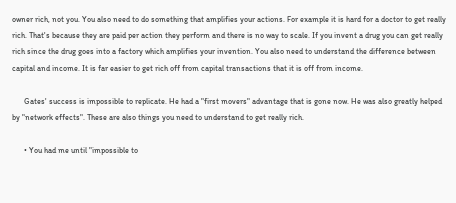owner rich, not you. You also need to do something that amplifies your actions. For example it is hard for a doctor to get really rich. That's because they are paid per action they perform and there is no way to scale. If you invent a drug you can get really rich since the drug goes into a factory which amplifies your invention. You also need to understand the difference between capital and income. It is far easier to get rich off from capital transactions that it is off from income.

      Gates' success is impossible to replicate. He had a "first movers" advantage that is gone now. He was also greatly helped by "network effects". These are also things you need to understand to get really rich.

      • You had me until "impossible to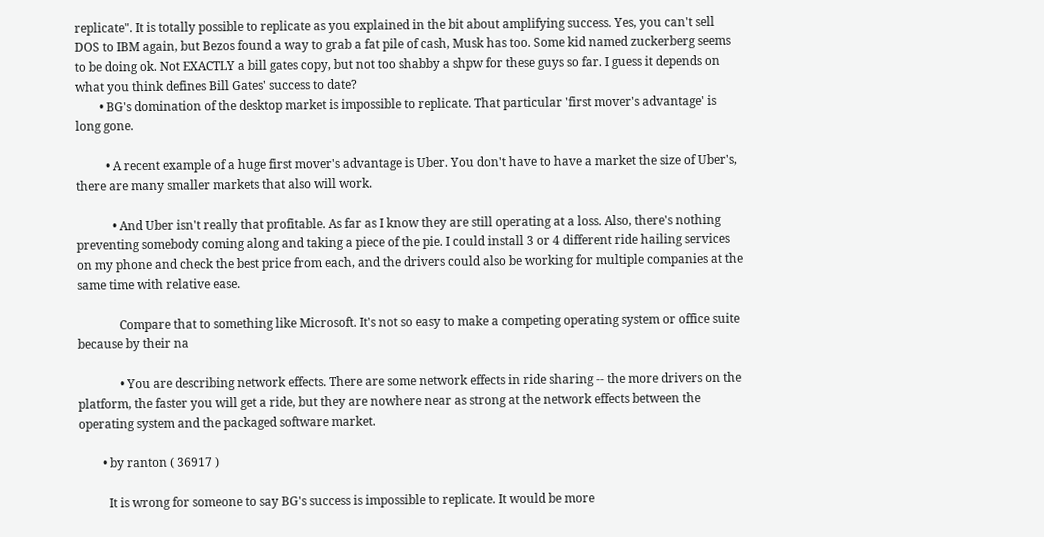replicate". It is totally possible to replicate as you explained in the bit about amplifying success. Yes, you can't sell DOS to IBM again, but Bezos found a way to grab a fat pile of cash, Musk has too. Some kid named zuckerberg seems to be doing ok. Not EXACTLY a bill gates copy, but not too shabby a shpw for these guys so far. I guess it depends on what you think defines Bill Gates' success to date?
        • BG's domination of the desktop market is impossible to replicate. That particular 'first mover's advantage' is long gone.

          • A recent example of a huge first mover's advantage is Uber. You don't have to have a market the size of Uber's, there are many smaller markets that also will work.

            • And Uber isn't really that profitable. As far as I know they are still operating at a loss. Also, there's nothing preventing somebody coming along and taking a piece of the pie. I could install 3 or 4 different ride hailing services on my phone and check the best price from each, and the drivers could also be working for multiple companies at the same time with relative ease.

              Compare that to something like Microsoft. It's not so easy to make a competing operating system or office suite because by their na

              • You are describing network effects. There are some network effects in ride sharing -- the more drivers on the platform, the faster you will get a ride, but they are nowhere near as strong at the network effects between the operating system and the packaged software market.

        • by ranton ( 36917 )

          It is wrong for someone to say BG's success is impossible to replicate. It would be more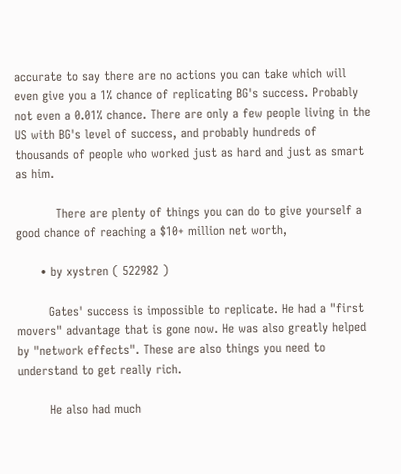accurate to say there are no actions you can take which will even give you a 1% chance of replicating BG's success. Probably not even a 0.01% chance. There are only a few people living in the US with BG's level of success, and probably hundreds of thousands of people who worked just as hard and just as smart as him.

          There are plenty of things you can do to give yourself a good chance of reaching a $10+ million net worth,

      • by xystren ( 522982 )

        Gates' success is impossible to replicate. He had a "first movers" advantage that is gone now. He was also greatly helped by "network effects". These are also things you need to understand to get really rich.

        He also had much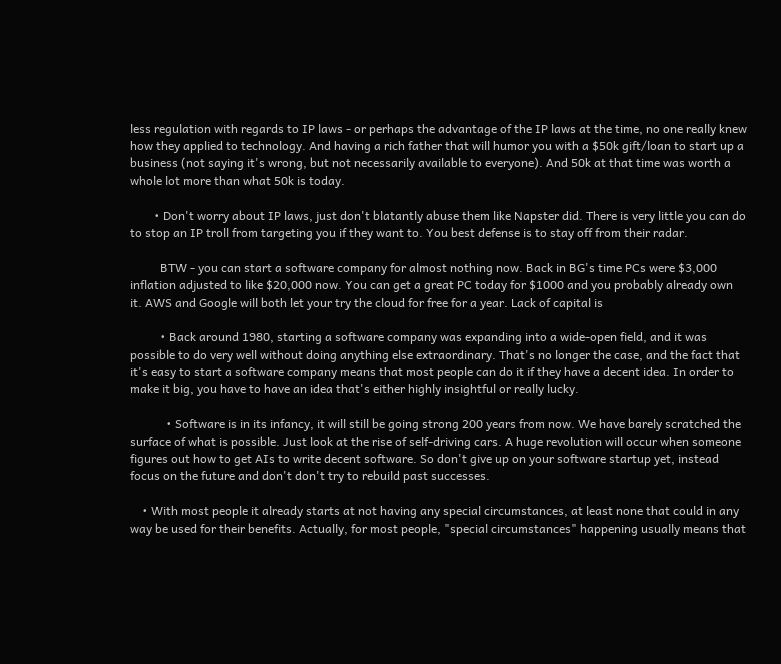less regulation with regards to IP laws - or perhaps the advantage of the IP laws at the time, no one really knew how they applied to technology. And having a rich father that will humor you with a $50k gift/loan to start up a business (not saying it's wrong, but not necessarily available to everyone). And 50k at that time was worth a whole lot more than what 50k is today.

        • Don't worry about IP laws, just don't blatantly abuse them like Napster did. There is very little you can do to stop an IP troll from targeting you if they want to. You best defense is to stay off from their radar.

          BTW - you can start a software company for almost nothing now. Back in BG's time PCs were $3,000 inflation adjusted to like $20,000 now. You can get a great PC today for $1000 and you probably already own it. AWS and Google will both let your try the cloud for free for a year. Lack of capital is

          • Back around 1980, starting a software company was expanding into a wide-open field, and it was possible to do very well without doing anything else extraordinary. That's no longer the case, and the fact that it's easy to start a software company means that most people can do it if they have a decent idea. In order to make it big, you have to have an idea that's either highly insightful or really lucky.

            • Software is in its infancy, it will still be going strong 200 years from now. We have barely scratched the surface of what is possible. Just look at the rise of self-driving cars. A huge revolution will occur when someone figures out how to get AIs to write decent software. So don't give up on your software startup yet, instead focus on the future and don't don't try to rebuild past successes.

    • With most people it already starts at not having any special circumstances, at least none that could in any way be used for their benefits. Actually, for most people, "special circumstances" happening usually means that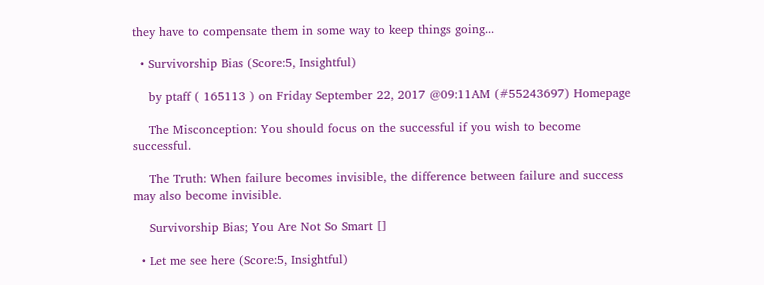they have to compensate them in some way to keep things going...

  • Survivorship Bias (Score:5, Insightful)

    by ptaff ( 165113 ) on Friday September 22, 2017 @09:11AM (#55243697) Homepage

    The Misconception: You should focus on the successful if you wish to become successful.

    The Truth: When failure becomes invisible, the difference between failure and success may also become invisible.

    Survivorship Bias; You Are Not So Smart []

  • Let me see here (Score:5, Insightful)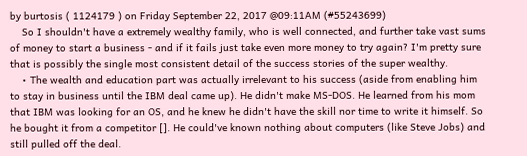by burtosis ( 1124179 ) on Friday September 22, 2017 @09:11AM (#55243699)
    So I shouldn't have a extremely wealthy family, who is well connected, and further take vast sums of money to start a business - and if it fails just take even more money to try again? I'm pretty sure that is possibly the single most consistent detail of the success stories of the super wealthy.
    • The wealth and education part was actually irrelevant to his success (aside from enabling him to stay in business until the IBM deal came up). He didn't make MS-DOS. He learned from his mom that IBM was looking for an OS, and he knew he didn't have the skill nor time to write it himself. So he bought it from a competitor []. He could've known nothing about computers (like Steve Jobs) and still pulled off the deal.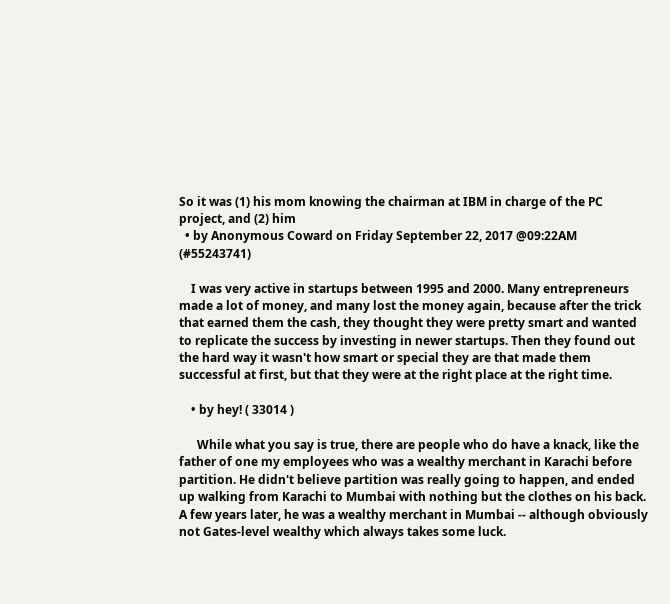So it was (1) his mom knowing the chairman at IBM in charge of the PC project, and (2) him
  • by Anonymous Coward on Friday September 22, 2017 @09:22AM (#55243741)

    I was very active in startups between 1995 and 2000. Many entrepreneurs made a lot of money, and many lost the money again, because after the trick that earned them the cash, they thought they were pretty smart and wanted to replicate the success by investing in newer startups. Then they found out the hard way it wasn't how smart or special they are that made them successful at first, but that they were at the right place at the right time.

    • by hey! ( 33014 )

      While what you say is true, there are people who do have a knack, like the father of one my employees who was a wealthy merchant in Karachi before partition. He didn't believe partition was really going to happen, and ended up walking from Karachi to Mumbai with nothing but the clothes on his back. A few years later, he was a wealthy merchant in Mumbai -- although obviously not Gates-level wealthy which always takes some luck.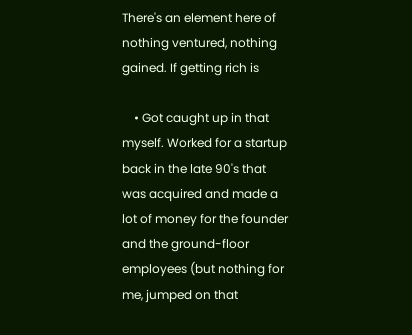There's an element here of nothing ventured, nothing gained. If getting rich is

    • Got caught up in that myself. Worked for a startup back in the late 90's that was acquired and made a lot of money for the founder and the ground-floor employees (but nothing for me, jumped on that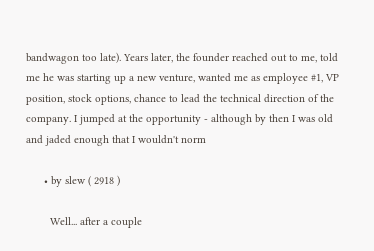bandwagon too late). Years later, the founder reached out to me, told me he was starting up a new venture, wanted me as employee #1, VP position, stock options, chance to lead the technical direction of the company. I jumped at the opportunity - although by then I was old and jaded enough that I wouldn't norm

      • by slew ( 2918 )

        Well... after a couple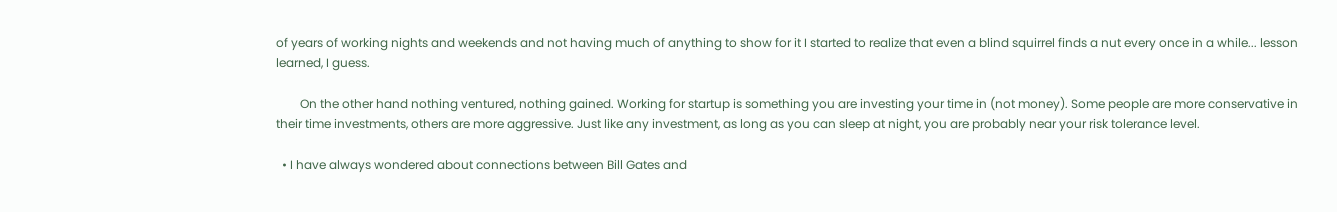of years of working nights and weekends and not having much of anything to show for it I started to realize that even a blind squirrel finds a nut every once in a while... lesson learned, I guess.

        On the other hand nothing ventured, nothing gained. Working for startup is something you are investing your time in (not money). Some people are more conservative in their time investments, others are more aggressive. Just like any investment, as long as you can sleep at night, you are probably near your risk tolerance level.

  • I have always wondered about connections between Bill Gates and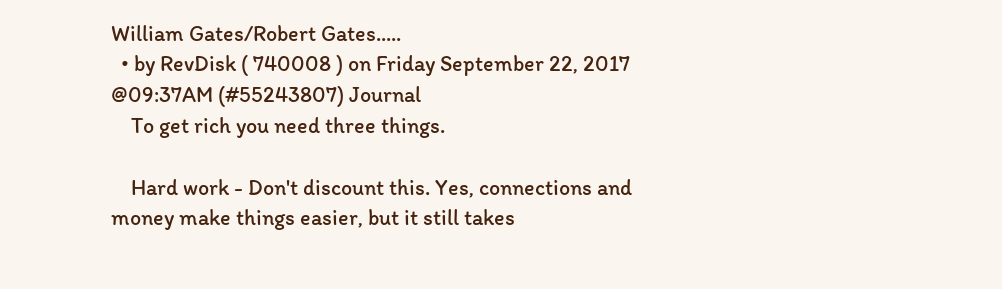William Gates/Robert Gates.....
  • by RevDisk ( 740008 ) on Friday September 22, 2017 @09:37AM (#55243807) Journal
    To get rich you need three things.

    Hard work - Don't discount this. Yes, connections and money make things easier, but it still takes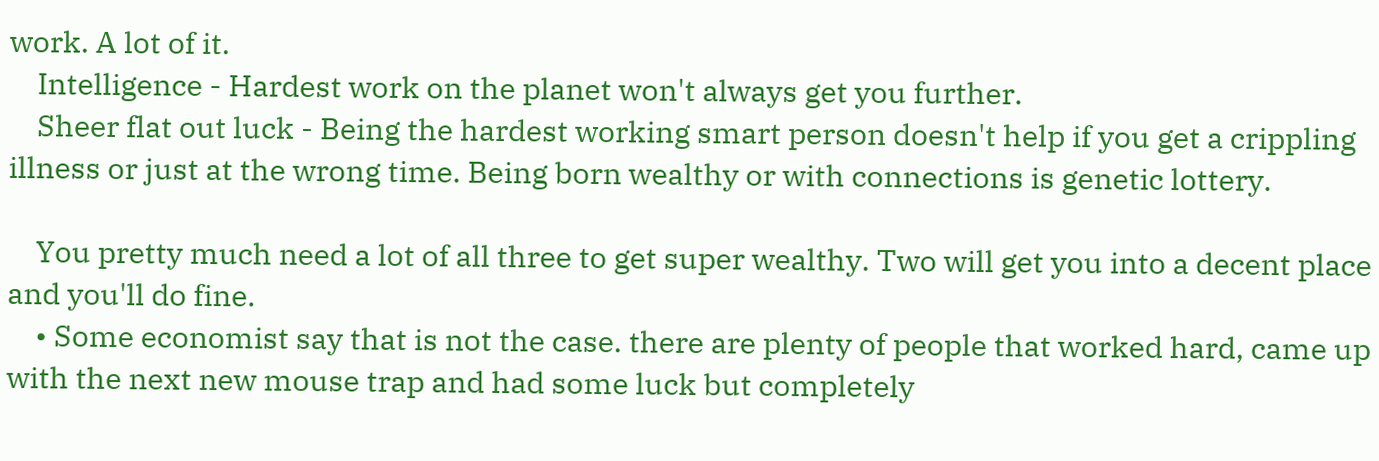work. A lot of it.
    Intelligence - Hardest work on the planet won't always get you further.
    Sheer flat out luck - Being the hardest working smart person doesn't help if you get a crippling illness or just at the wrong time. Being born wealthy or with connections is genetic lottery.

    You pretty much need a lot of all three to get super wealthy. Two will get you into a decent place and you'll do fine.
    • Some economist say that is not the case. there are plenty of people that worked hard, came up with the next new mouse trap and had some luck but completely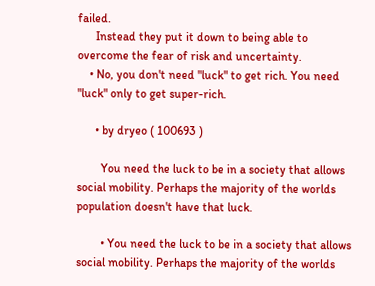failed.
      Instead they put it down to being able to overcome the fear of risk and uncertainty.
    • No, you don't need "luck" to get rich. You need "luck" only to get super-rich.

      • by dryeo ( 100693 )

        You need the luck to be in a society that allows social mobility. Perhaps the majority of the worlds population doesn't have that luck.

        • You need the luck to be in a society that allows social mobility. Perhaps the majority of the worlds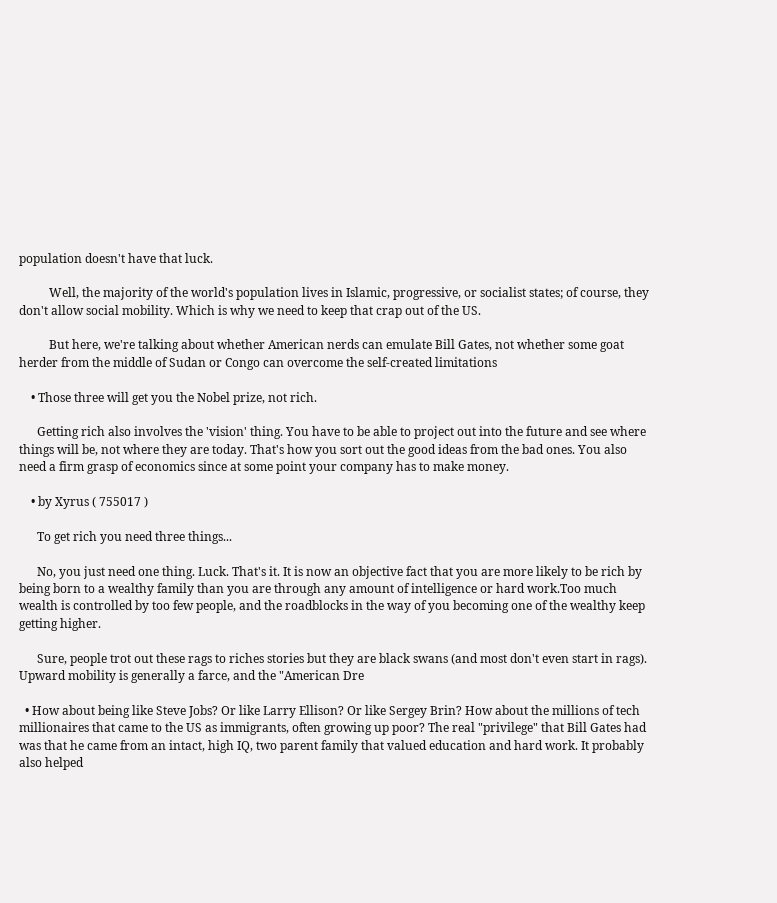population doesn't have that luck.

          Well, the majority of the world's population lives in Islamic, progressive, or socialist states; of course, they don't allow social mobility. Which is why we need to keep that crap out of the US.

          But here, we're talking about whether American nerds can emulate Bill Gates, not whether some goat herder from the middle of Sudan or Congo can overcome the self-created limitations

    • Those three will get you the Nobel prize, not rich.

      Getting rich also involves the 'vision' thing. You have to be able to project out into the future and see where things will be, not where they are today. That's how you sort out the good ideas from the bad ones. You also need a firm grasp of economics since at some point your company has to make money.

    • by Xyrus ( 755017 )

      To get rich you need three things...

      No, you just need one thing. Luck. That's it. It is now an objective fact that you are more likely to be rich by being born to a wealthy family than you are through any amount of intelligence or hard work.Too much wealth is controlled by too few people, and the roadblocks in the way of you becoming one of the wealthy keep getting higher.

      Sure, people trot out these rags to riches stories but they are black swans (and most don't even start in rags). Upward mobility is generally a farce, and the "American Dre

  • How about being like Steve Jobs? Or like Larry Ellison? Or like Sergey Brin? How about the millions of tech millionaires that came to the US as immigrants, often growing up poor? The real "privilege" that Bill Gates had was that he came from an intact, high IQ, two parent family that valued education and hard work. It probably also helped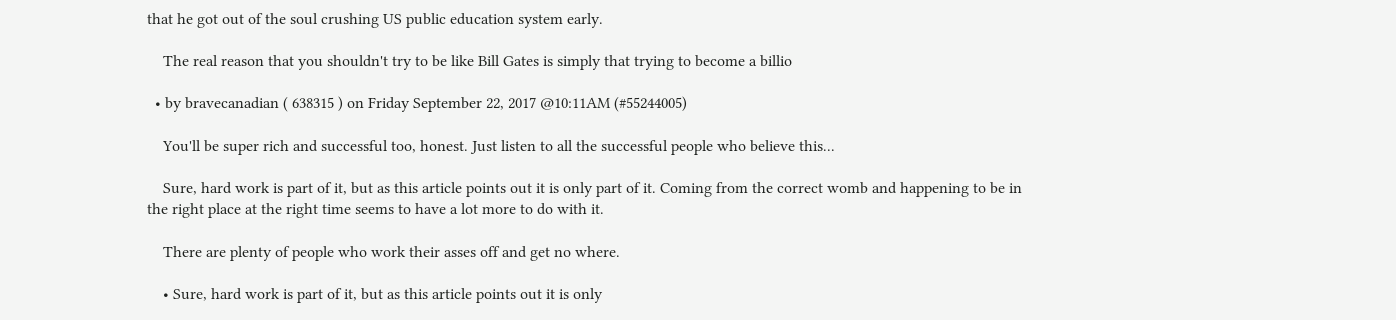that he got out of the soul crushing US public education system early.

    The real reason that you shouldn't try to be like Bill Gates is simply that trying to become a billio

  • by bravecanadian ( 638315 ) on Friday September 22, 2017 @10:11AM (#55244005)

    You'll be super rich and successful too, honest. Just listen to all the successful people who believe this...

    Sure, hard work is part of it, but as this article points out it is only part of it. Coming from the correct womb and happening to be in the right place at the right time seems to have a lot more to do with it.

    There are plenty of people who work their asses off and get no where.

    • Sure, hard work is part of it, but as this article points out it is only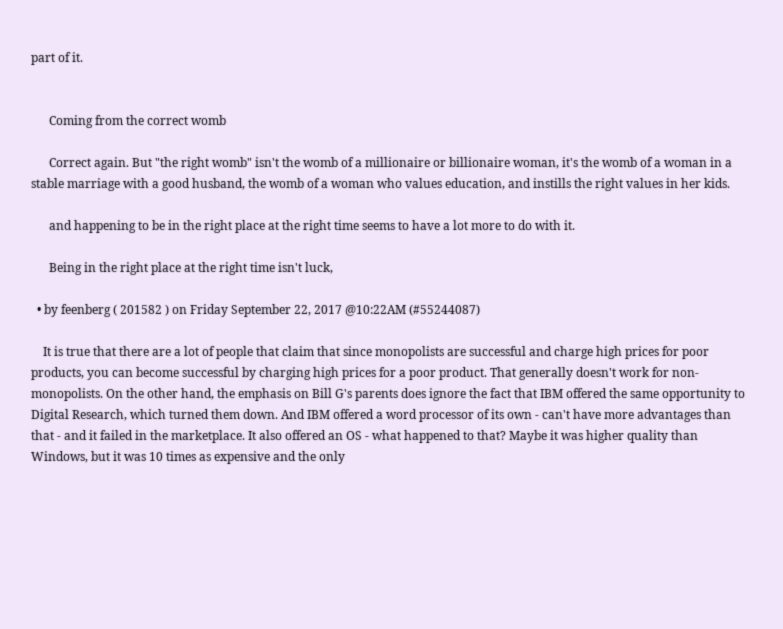part of it.


      Coming from the correct womb

      Correct again. But "the right womb" isn't the womb of a millionaire or billionaire woman, it's the womb of a woman in a stable marriage with a good husband, the womb of a woman who values education, and instills the right values in her kids.

      and happening to be in the right place at the right time seems to have a lot more to do with it.

      Being in the right place at the right time isn't luck,

  • by feenberg ( 201582 ) on Friday September 22, 2017 @10:22AM (#55244087)

    It is true that there are a lot of people that claim that since monopolists are successful and charge high prices for poor products, you can become successful by charging high prices for a poor product. That generally doesn't work for non-monopolists. On the other hand, the emphasis on Bill G's parents does ignore the fact that IBM offered the same opportunity to Digital Research, which turned them down. And IBM offered a word processor of its own - can't have more advantages than that - and it failed in the marketplace. It also offered an OS - what happened to that? Maybe it was higher quality than Windows, but it was 10 times as expensive and the only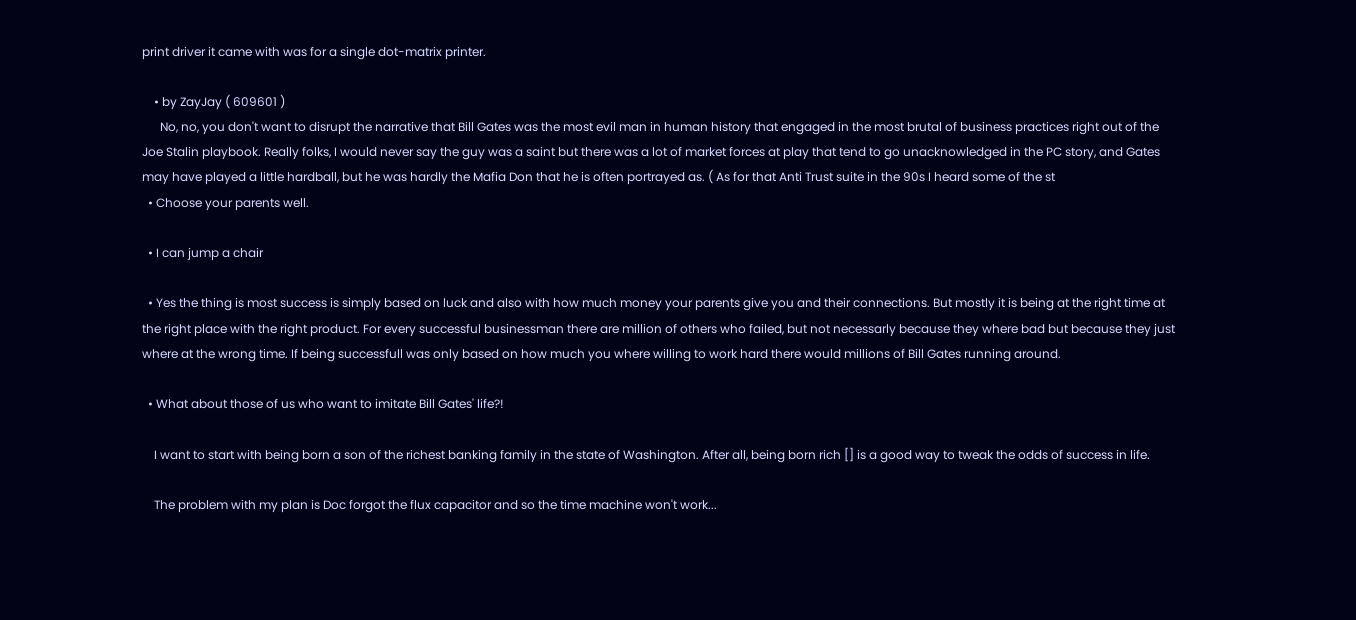print driver it came with was for a single dot-matrix printer.

    • by ZayJay ( 609601 )
      No, no, you don't want to disrupt the narrative that Bill Gates was the most evil man in human history that engaged in the most brutal of business practices right out of the Joe Stalin playbook. Really folks, I would never say the guy was a saint but there was a lot of market forces at play that tend to go unacknowledged in the PC story, and Gates may have played a little hardball, but he was hardly the Mafia Don that he is often portrayed as. ( As for that Anti Trust suite in the 90s I heard some of the st
  • Choose your parents well.

  • I can jump a chair

  • Yes the thing is most success is simply based on luck and also with how much money your parents give you and their connections. But mostly it is being at the right time at the right place with the right product. For every successful businessman there are million of others who failed, but not necessarly because they where bad but because they just where at the wrong time. If being successfull was only based on how much you where willing to work hard there would millions of Bill Gates running around.

  • What about those of us who want to imitate Bill Gates' life?!

    I want to start with being born a son of the richest banking family in the state of Washington. After all, being born rich [] is a good way to tweak the odds of success in life.

    The problem with my plan is Doc forgot the flux capacitor and so the time machine won't work...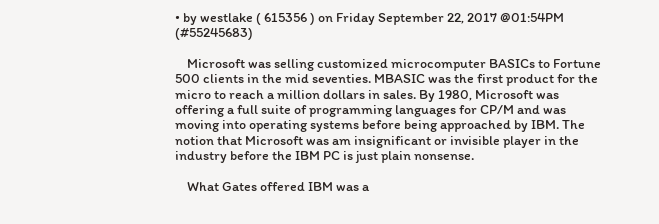• by westlake ( 615356 ) on Friday September 22, 2017 @01:54PM (#55245683)

    Microsoft was selling customized microcomputer BASICs to Fortune 500 clients in the mid seventies. MBASIC was the first product for the micro to reach a million dollars in sales. By 1980, Microsoft was offering a full suite of programming languages for CP/M and was moving into operating systems before being approached by IBM. The notion that Microsoft was am insignificant or invisible player in the industry before the IBM PC is just plain nonsense.

    What Gates offered IBM was a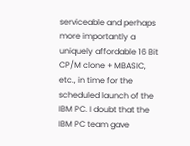serviceable and perhaps more importantly a uniquely affordable 16 Bit CP/M clone + MBASIC, etc., in time for the scheduled launch of the IBM PC. I doubt that the IBM PC team gave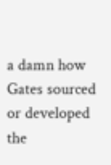a damn how Gates sourced or developed the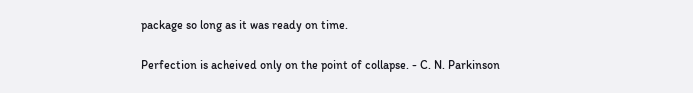package so long as it was ready on time.

Perfection is acheived only on the point of collapse. - C. N. Parkinson